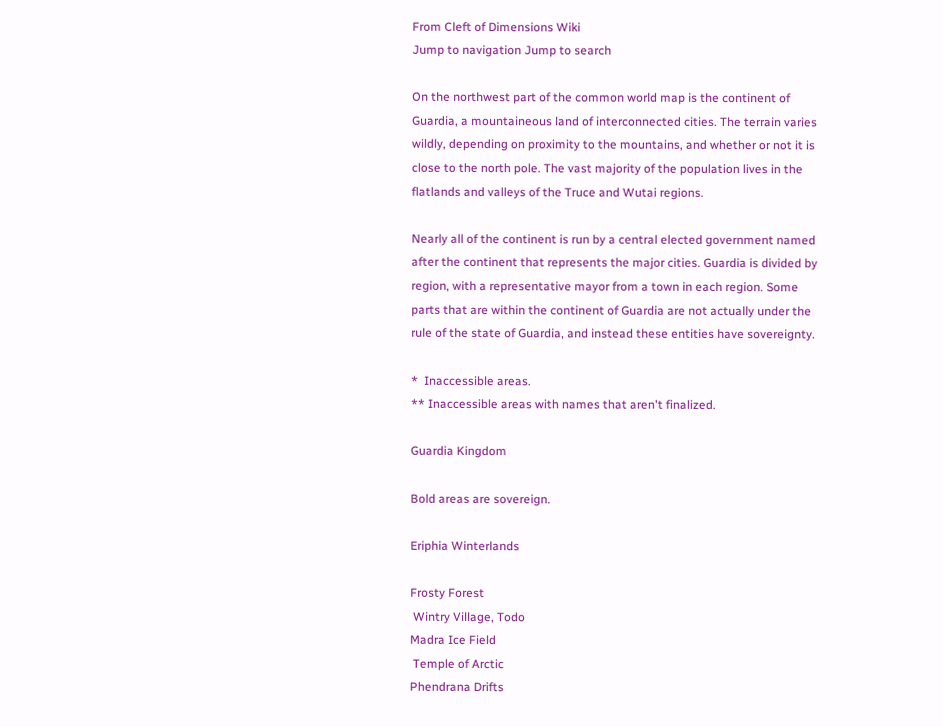From Cleft of Dimensions Wiki
Jump to navigation Jump to search

On the northwest part of the common world map is the continent of Guardia, a mountaineous land of interconnected cities. The terrain varies wildly, depending on proximity to the mountains, and whether or not it is close to the north pole. The vast majority of the population lives in the flatlands and valleys of the Truce and Wutai regions.

Nearly all of the continent is run by a central elected government named after the continent that represents the major cities. Guardia is divided by region, with a representative mayor from a town in each region. Some parts that are within the continent of Guardia are not actually under the rule of the state of Guardia, and instead these entities have sovereignty.

*  Inaccessible areas.
** Inaccessible areas with names that aren't finalized.

Guardia Kingdom

Bold areas are sovereign.

Eriphia Winterlands

Frosty Forest
 Wintry Village, Todo
Madra Ice Field
 Temple of Arctic
Phendrana Drifts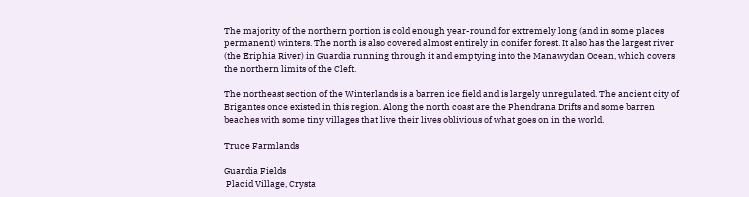The majority of the northern portion is cold enough year-round for extremely long (and in some places permanent) winters. The north is also covered almost entirely in conifer forest. It also has the largest river (the Eriphia River) in Guardia running through it and emptying into the Manawydan Ocean, which covers the northern limits of the Cleft.

The northeast section of the Winterlands is a barren ice field and is largely unregulated. The ancient city of Brigantes once existed in this region. Along the north coast are the Phendrana Drifts and some barren beaches with some tiny villages that live their lives oblivious of what goes on in the world.

Truce Farmlands

Guardia Fields
 Placid Village, Crysta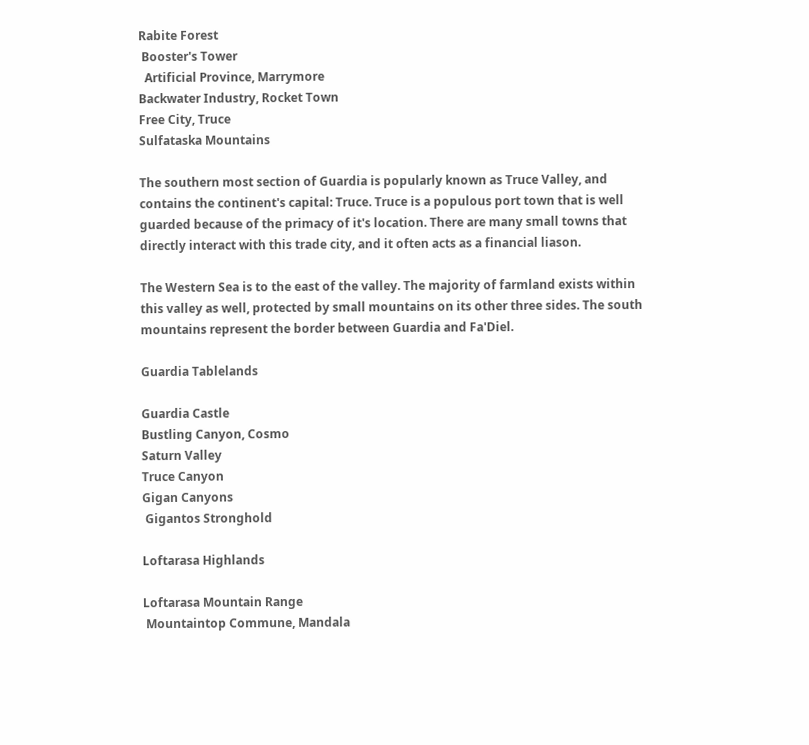Rabite Forest
 Booster's Tower
  Artificial Province, Marrymore
Backwater Industry, Rocket Town
Free City, Truce
Sulfataska Mountains

The southern most section of Guardia is popularly known as Truce Valley, and contains the continent's capital: Truce. Truce is a populous port town that is well guarded because of the primacy of it's location. There are many small towns that directly interact with this trade city, and it often acts as a financial liason.

The Western Sea is to the east of the valley. The majority of farmland exists within this valley as well, protected by small mountains on its other three sides. The south mountains represent the border between Guardia and Fa'Diel.

Guardia Tablelands

Guardia Castle
Bustling Canyon, Cosmo
Saturn Valley
Truce Canyon
Gigan Canyons
 Gigantos Stronghold

Loftarasa Highlands

Loftarasa Mountain Range
 Mountaintop Commune, Mandala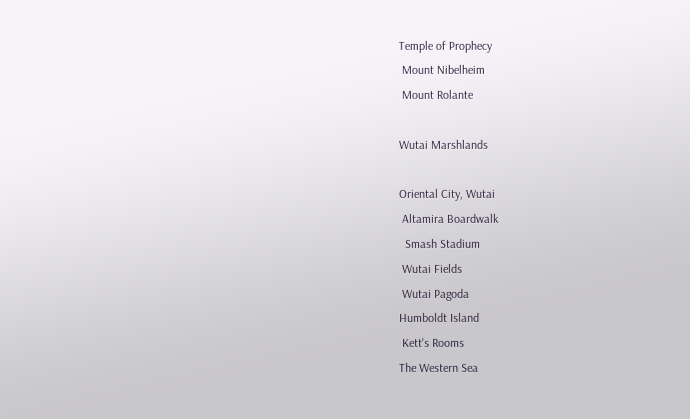Temple of Prophecy
 Mount Nibelheim
 Mount Rolante

Wutai Marshlands

Oriental City, Wutai
 Altamira Boardwalk
  Smash Stadium
 Wutai Fields
 Wutai Pagoda
Humboldt Island
 Kett's Rooms
The Western Sea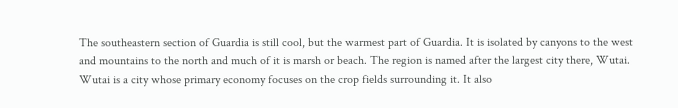The southeastern section of Guardia is still cool, but the warmest part of Guardia. It is isolated by canyons to the west and mountains to the north and much of it is marsh or beach. The region is named after the largest city there, Wutai. Wutai is a city whose primary economy focuses on the crop fields surrounding it. It also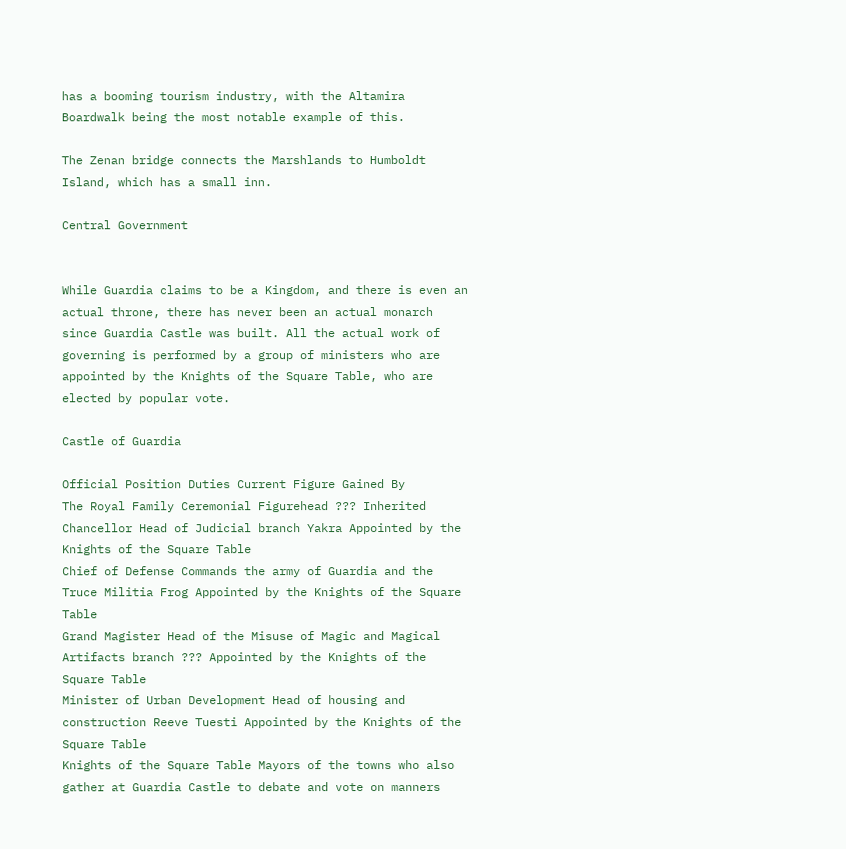has a booming tourism industry, with the Altamira Boardwalk being the most notable example of this.

The Zenan bridge connects the Marshlands to Humboldt Island, which has a small inn.

Central Government


While Guardia claims to be a Kingdom, and there is even an actual throne, there has never been an actual monarch since Guardia Castle was built. All the actual work of governing is performed by a group of ministers who are appointed by the Knights of the Square Table, who are elected by popular vote.

Castle of Guardia

Official Position Duties Current Figure Gained By
The Royal Family Ceremonial Figurehead ??? Inherited
Chancellor Head of Judicial branch Yakra Appointed by the Knights of the Square Table
Chief of Defense Commands the army of Guardia and the Truce Militia Frog Appointed by the Knights of the Square Table
Grand Magister Head of the Misuse of Magic and Magical Artifacts branch ??? Appointed by the Knights of the Square Table
Minister of Urban Development Head of housing and construction Reeve Tuesti Appointed by the Knights of the Square Table
Knights of the Square Table Mayors of the towns who also gather at Guardia Castle to debate and vote on manners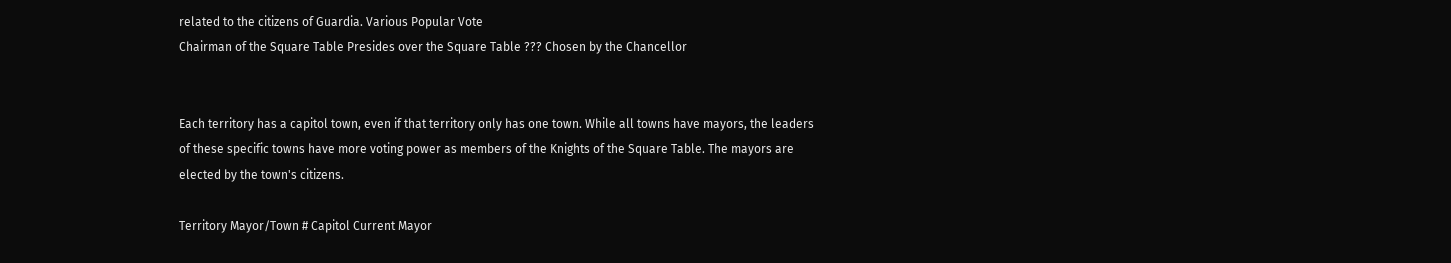related to the citizens of Guardia. Various Popular Vote
Chairman of the Square Table Presides over the Square Table ??? Chosen by the Chancellor


Each territory has a capitol town, even if that territory only has one town. While all towns have mayors, the leaders of these specific towns have more voting power as members of the Knights of the Square Table. The mayors are elected by the town's citizens.

Territory Mayor/Town # Capitol Current Mayor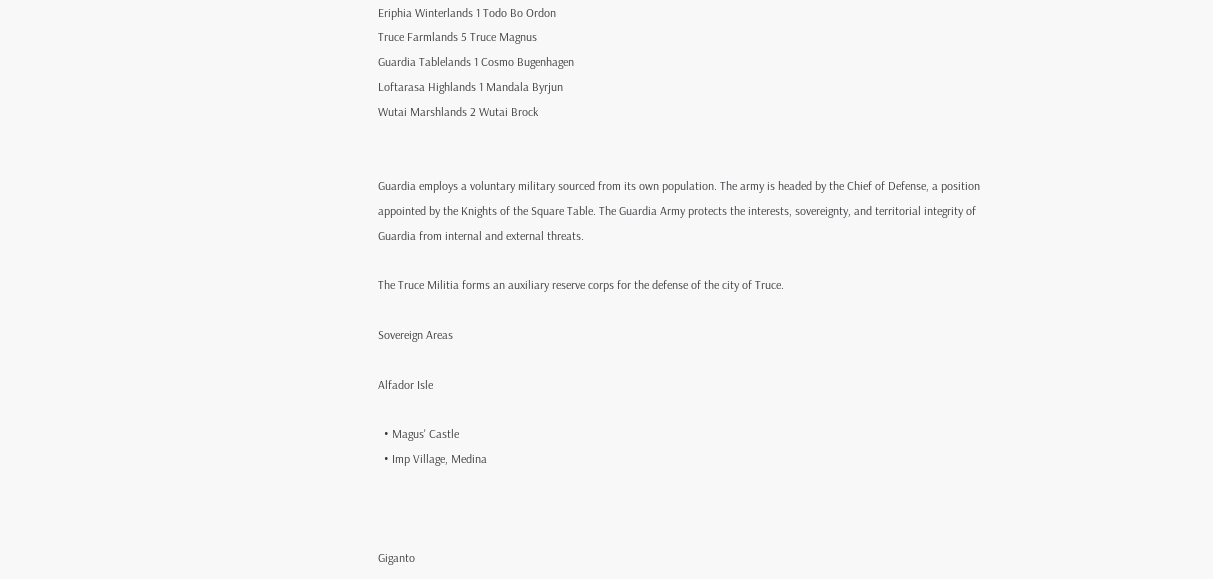Eriphia Winterlands 1 Todo Bo Ordon
Truce Farmlands 5 Truce Magnus
Guardia Tablelands 1 Cosmo Bugenhagen
Loftarasa Highlands 1 Mandala Byrjun
Wutai Marshlands 2 Wutai Brock


Guardia employs a voluntary military sourced from its own population. The army is headed by the Chief of Defense, a position appointed by the Knights of the Square Table. The Guardia Army protects the interests, sovereignty, and territorial integrity of Guardia from internal and external threats.

The Truce Militia forms an auxiliary reserve corps for the defense of the city of Truce.

Sovereign Areas

Alfador Isle

  • Magus' Castle
  • Imp Village, Medina



Giganto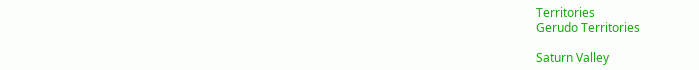Territories
Gerudo Territories

Saturn Valley